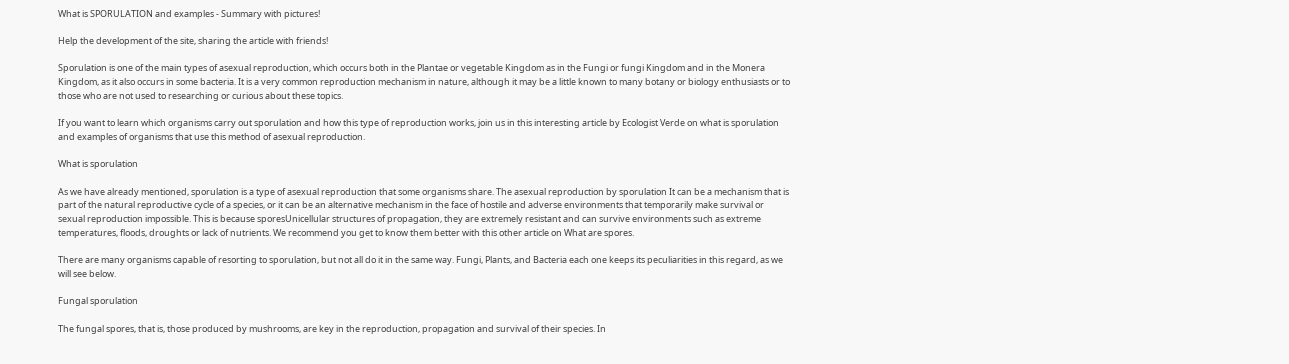What is SPORULATION and examples - Summary with pictures!

Help the development of the site, sharing the article with friends!

Sporulation is one of the main types of asexual reproduction, which occurs both in the Plantae or vegetable Kingdom as in the Fungi or fungi Kingdom and in the Monera Kingdom, as it also occurs in some bacteria. It is a very common reproduction mechanism in nature, although it may be a little known to many botany or biology enthusiasts or to those who are not used to researching or curious about these topics.

If you want to learn which organisms carry out sporulation and how this type of reproduction works, join us in this interesting article by Ecologist Verde on what is sporulation and examples of organisms that use this method of asexual reproduction.

What is sporulation

As we have already mentioned, sporulation is a type of asexual reproduction that some organisms share. The asexual reproduction by sporulation It can be a mechanism that is part of the natural reproductive cycle of a species, or it can be an alternative mechanism in the face of hostile and adverse environments that temporarily make survival or sexual reproduction impossible. This is because sporesUnicellular structures of propagation, they are extremely resistant and can survive environments such as extreme temperatures, floods, droughts or lack of nutrients. We recommend you get to know them better with this other article on What are spores.

There are many organisms capable of resorting to sporulation, but not all do it in the same way. Fungi, Plants, and Bacteria each one keeps its peculiarities in this regard, as we will see below.

Fungal sporulation

The fungal spores, that is, those produced by mushrooms, are key in the reproduction, propagation and survival of their species. In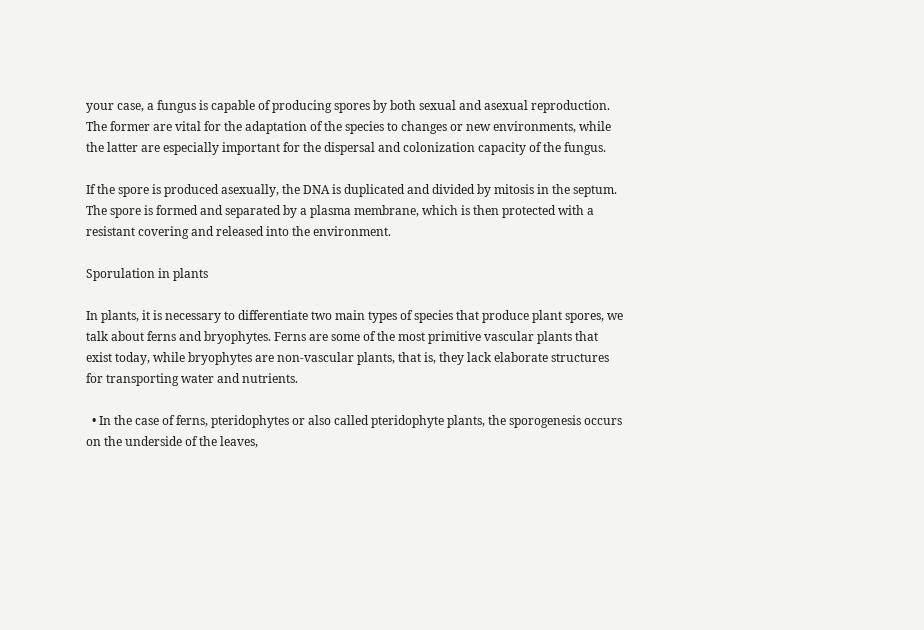your case, a fungus is capable of producing spores by both sexual and asexual reproduction. The former are vital for the adaptation of the species to changes or new environments, while the latter are especially important for the dispersal and colonization capacity of the fungus.

If the spore is produced asexually, the DNA is duplicated and divided by mitosis in the septum. The spore is formed and separated by a plasma membrane, which is then protected with a resistant covering and released into the environment.

Sporulation in plants

In plants, it is necessary to differentiate two main types of species that produce plant spores, we talk about ferns and bryophytes. Ferns are some of the most primitive vascular plants that exist today, while bryophytes are non-vascular plants, that is, they lack elaborate structures for transporting water and nutrients.

  • In the case of ferns, pteridophytes or also called pteridophyte plants, the sporogenesis occurs on the underside of the leaves,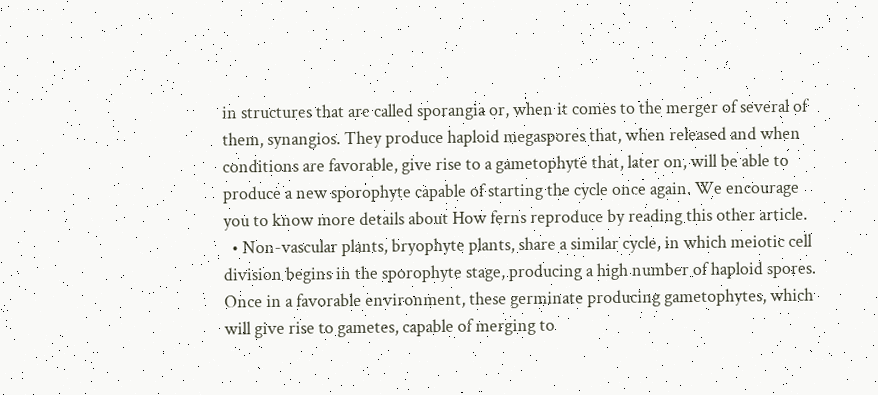in structures that are called sporangia or, when it comes to the merger of several of them, synangios. They produce haploid megaspores that, when released and when conditions are favorable, give rise to a gametophyte that, later on, will be able to produce a new sporophyte capable of starting the cycle once again. We encourage you to know more details about How ferns reproduce by reading this other article.
  • Non-vascular plants, bryophyte plants, share a similar cycle, in which meiotic cell division begins in the sporophyte stage, producing a high number of haploid spores. Once in a favorable environment, these germinate producing gametophytes, which will give rise to gametes, capable of merging to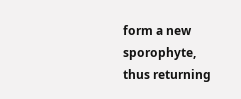form a new sporophyte, thus returning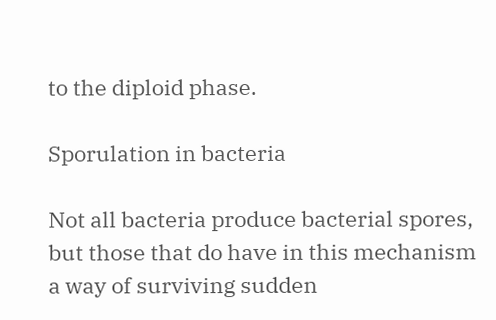to the diploid phase.

Sporulation in bacteria

Not all bacteria produce bacterial spores, but those that do have in this mechanism a way of surviving sudden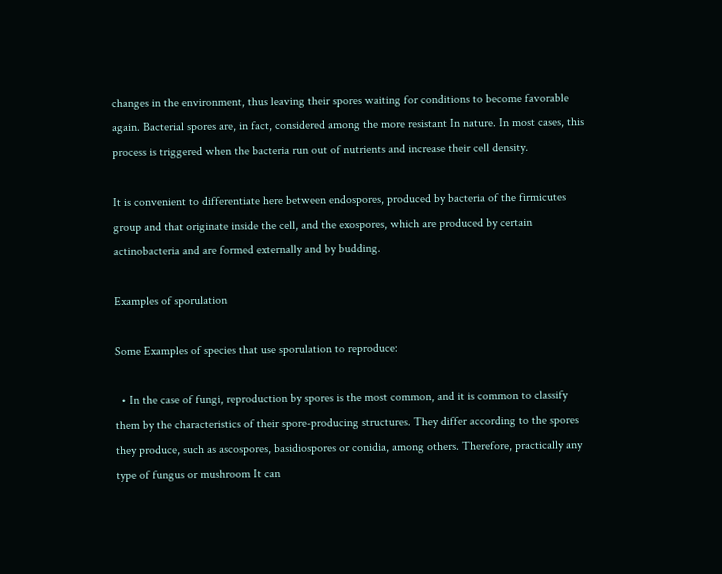changes in the environment, thus leaving their spores waiting for conditions to become favorable again. Bacterial spores are, in fact, considered among the more resistant In nature. In most cases, this process is triggered when the bacteria run out of nutrients and increase their cell density.

It is convenient to differentiate here between endospores, produced by bacteria of the firmicutes group and that originate inside the cell, and the exospores, which are produced by certain actinobacteria and are formed externally and by budding.

Examples of sporulation

Some Examples of species that use sporulation to reproduce:

  • In the case of fungi, reproduction by spores is the most common, and it is common to classify them by the characteristics of their spore-producing structures. They differ according to the spores they produce, such as ascospores, basidiospores or conidia, among others. Therefore, practically any type of fungus or mushroom It can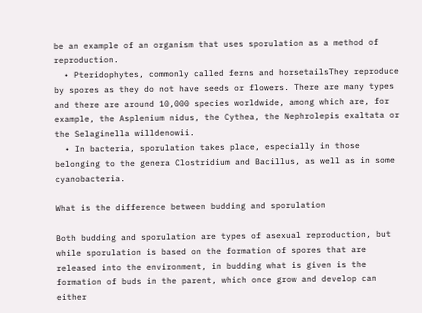be an example of an organism that uses sporulation as a method of reproduction.
  • Pteridophytes, commonly called ferns and horsetailsThey reproduce by spores as they do not have seeds or flowers. There are many types and there are around 10,000 species worldwide, among which are, for example, the Asplenium nidus, the Cythea, the Nephrolepis exaltata or the Selaginella willdenowii.
  • In bacteria, sporulation takes place, especially in those belonging to the genera Clostridium and Bacillus, as well as in some cyanobacteria.

What is the difference between budding and sporulation

Both budding and sporulation are types of asexual reproduction, but while sporulation is based on the formation of spores that are released into the environment, in budding what is given is the formation of buds in the parent, which once grow and develop can either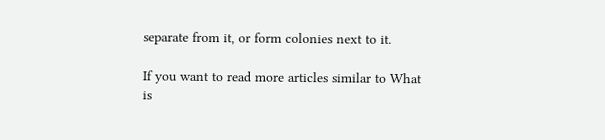separate from it, or form colonies next to it.

If you want to read more articles similar to What is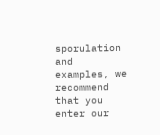sporulation and examples, we recommend that you enter our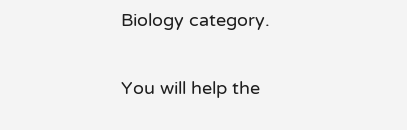Biology category.

You will help the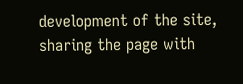development of the site, sharing the page with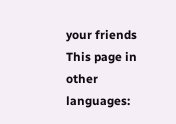your friends
This page in other languages: